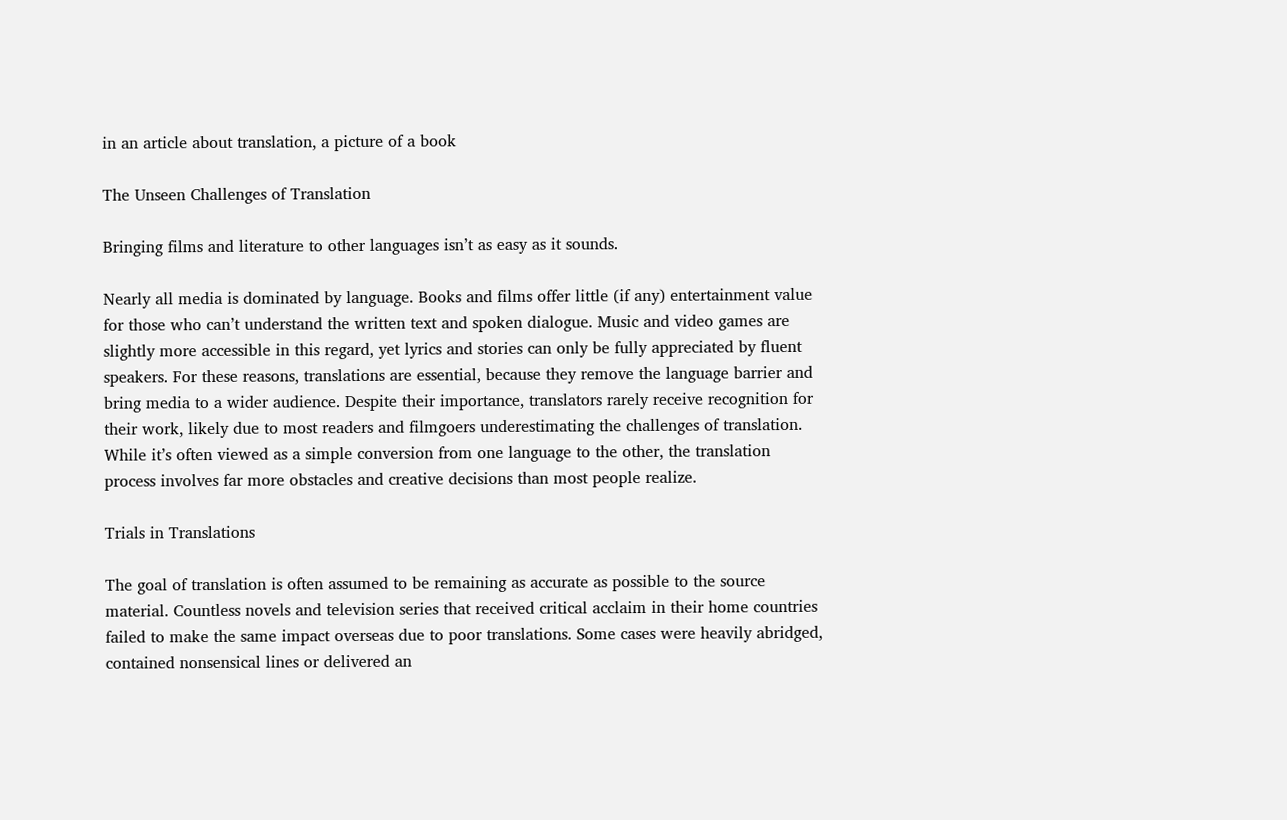in an article about translation, a picture of a book

The Unseen Challenges of Translation

Bringing films and literature to other languages isn’t as easy as it sounds.

Nearly all media is dominated by language. Books and films offer little (if any) entertainment value for those who can’t understand the written text and spoken dialogue. Music and video games are slightly more accessible in this regard, yet lyrics and stories can only be fully appreciated by fluent speakers. For these reasons, translations are essential, because they remove the language barrier and bring media to a wider audience. Despite their importance, translators rarely receive recognition for their work, likely due to most readers and filmgoers underestimating the challenges of translation. While it’s often viewed as a simple conversion from one language to the other, the translation process involves far more obstacles and creative decisions than most people realize.

Trials in Translations

The goal of translation is often assumed to be remaining as accurate as possible to the source material. Countless novels and television series that received critical acclaim in their home countries failed to make the same impact overseas due to poor translations. Some cases were heavily abridged, contained nonsensical lines or delivered an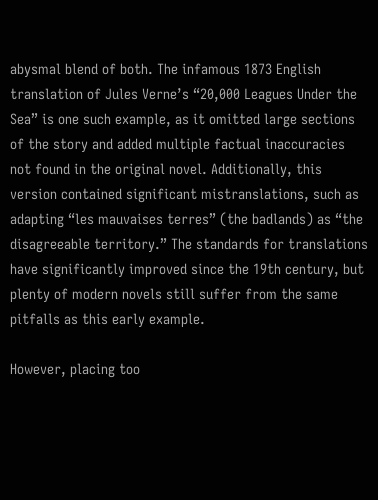abysmal blend of both. The infamous 1873 English translation of Jules Verne’s “20,000 Leagues Under the Sea” is one such example, as it omitted large sections of the story and added multiple factual inaccuracies not found in the original novel. Additionally, this version contained significant mistranslations, such as adapting “les mauvaises terres” (the badlands) as “the disagreeable territory.” The standards for translations have significantly improved since the 19th century, but plenty of modern novels still suffer from the same pitfalls as this early example.

However, placing too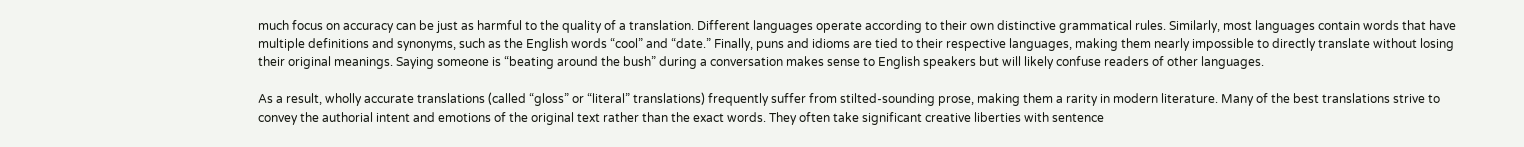much focus on accuracy can be just as harmful to the quality of a translation. Different languages operate according to their own distinctive grammatical rules. Similarly, most languages contain words that have multiple definitions and synonyms, such as the English words “cool” and “date.” Finally, puns and idioms are tied to their respective languages, making them nearly impossible to directly translate without losing their original meanings. Saying someone is “beating around the bush” during a conversation makes sense to English speakers but will likely confuse readers of other languages.

As a result, wholly accurate translations (called “gloss” or “literal” translations) frequently suffer from stilted-sounding prose, making them a rarity in modern literature. Many of the best translations strive to convey the authorial intent and emotions of the original text rather than the exact words. They often take significant creative liberties with sentence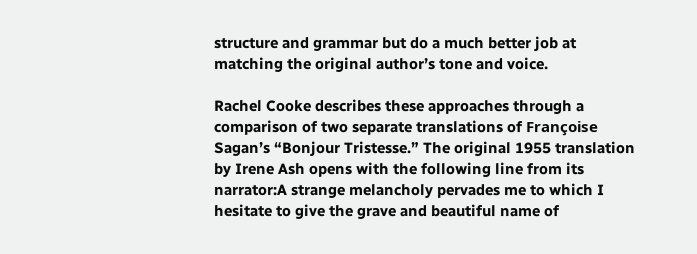structure and grammar but do a much better job at matching the original author’s tone and voice.

Rachel Cooke describes these approaches through a comparison of two separate translations of Françoise Sagan’s “Bonjour Tristesse.” The original 1955 translation by Irene Ash opens with the following line from its narrator:A strange melancholy pervades me to which I hesitate to give the grave and beautiful name of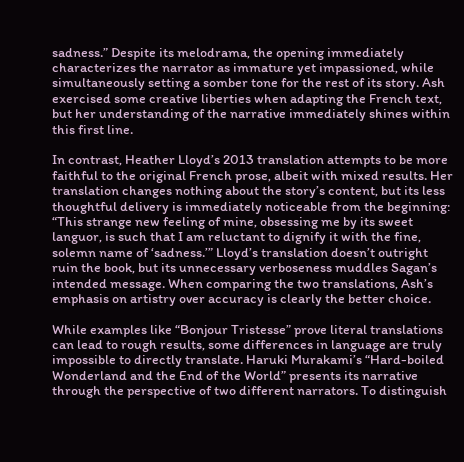sadness.” Despite its melodrama, the opening immediately characterizes the narrator as immature yet impassioned, while simultaneously setting a somber tone for the rest of its story. Ash exercised some creative liberties when adapting the French text, but her understanding of the narrative immediately shines within this first line.

In contrast, Heather Lloyd’s 2013 translation attempts to be more faithful to the original French prose, albeit with mixed results. Her translation changes nothing about the story’s content, but its less thoughtful delivery is immediately noticeable from the beginning: “This strange new feeling of mine, obsessing me by its sweet languor, is such that I am reluctant to dignify it with the fine, solemn name of ‘sadness.’” Lloyd’s translation doesn’t outright ruin the book, but its unnecessary verboseness muddles Sagan’s intended message. When comparing the two translations, Ash’s emphasis on artistry over accuracy is clearly the better choice.

While examples like “Bonjour Tristesse” prove literal translations can lead to rough results, some differences in language are truly impossible to directly translate. Haruki Murakami’s “Hard-boiled Wonderland and the End of the World” presents its narrative through the perspective of two different narrators. To distinguish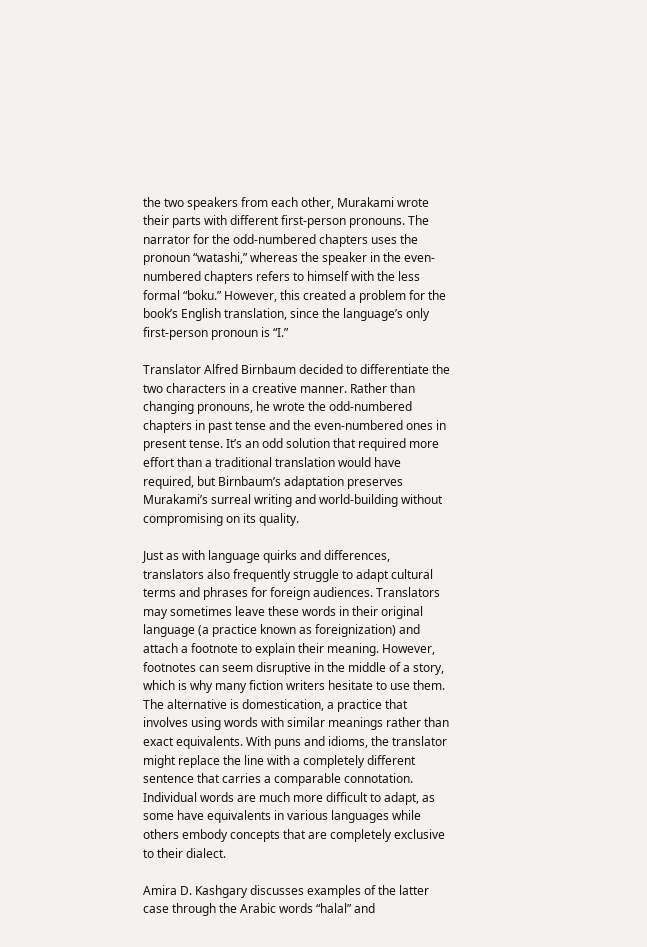the two speakers from each other, Murakami wrote their parts with different first-person pronouns. The narrator for the odd-numbered chapters uses the pronoun “watashi,” whereas the speaker in the even-numbered chapters refers to himself with the less formal “boku.” However, this created a problem for the book’s English translation, since the language’s only first-person pronoun is “I.”

Translator Alfred Birnbaum decided to differentiate the two characters in a creative manner. Rather than changing pronouns, he wrote the odd-numbered chapters in past tense and the even-numbered ones in present tense. It’s an odd solution that required more effort than a traditional translation would have required, but Birnbaum’s adaptation preserves Murakami’s surreal writing and world-building without compromising on its quality.

Just as with language quirks and differences, translators also frequently struggle to adapt cultural terms and phrases for foreign audiences. Translators may sometimes leave these words in their original language (a practice known as foreignization) and attach a footnote to explain their meaning. However, footnotes can seem disruptive in the middle of a story, which is why many fiction writers hesitate to use them. The alternative is domestication, a practice that involves using words with similar meanings rather than exact equivalents. With puns and idioms, the translator might replace the line with a completely different sentence that carries a comparable connotation. Individual words are much more difficult to adapt, as some have equivalents in various languages while others embody concepts that are completely exclusive to their dialect.

Amira D. Kashgary discusses examples of the latter case through the Arabic words “halal” and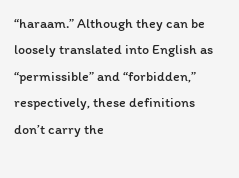“haraam.” Although they can be loosely translated into English as “permissible” and “forbidden,” respectively, these definitions don’t carry the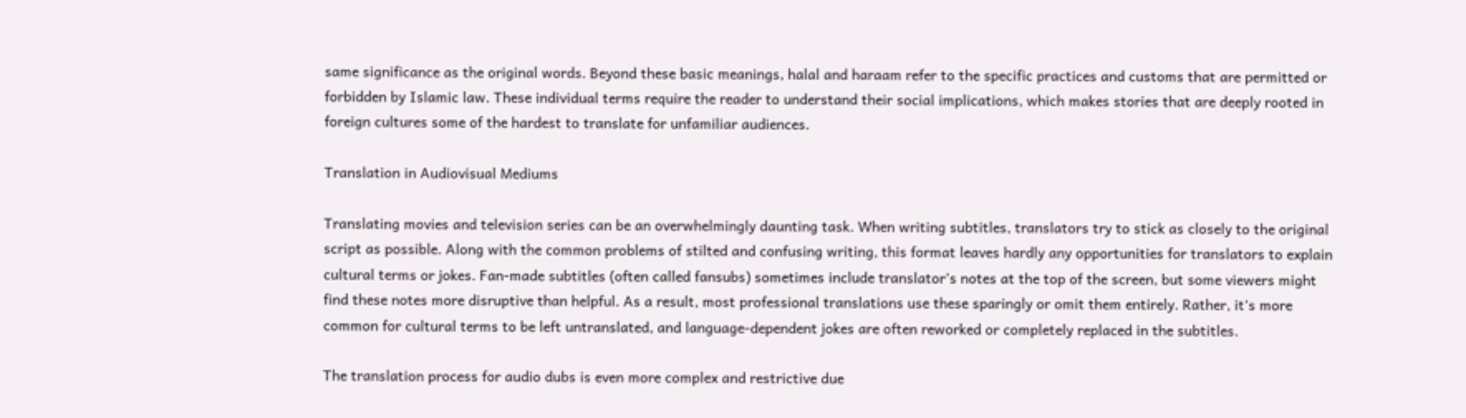same significance as the original words. Beyond these basic meanings, halal and haraam refer to the specific practices and customs that are permitted or forbidden by Islamic law. These individual terms require the reader to understand their social implications, which makes stories that are deeply rooted in foreign cultures some of the hardest to translate for unfamiliar audiences.

Translation in Audiovisual Mediums

Translating movies and television series can be an overwhelmingly daunting task. When writing subtitles, translators try to stick as closely to the original script as possible. Along with the common problems of stilted and confusing writing, this format leaves hardly any opportunities for translators to explain cultural terms or jokes. Fan-made subtitles (often called fansubs) sometimes include translator’s notes at the top of the screen, but some viewers might find these notes more disruptive than helpful. As a result, most professional translations use these sparingly or omit them entirely. Rather, it’s more common for cultural terms to be left untranslated, and language-dependent jokes are often reworked or completely replaced in the subtitles.

The translation process for audio dubs is even more complex and restrictive due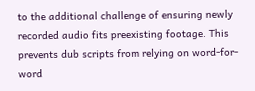to the additional challenge of ensuring newly recorded audio fits preexisting footage. This prevents dub scripts from relying on word-for-word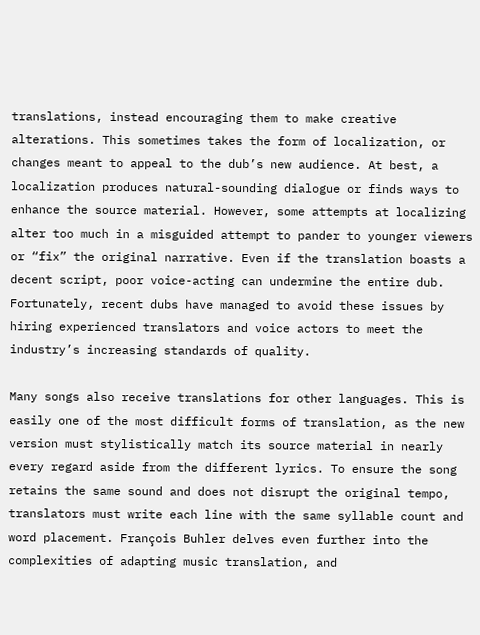translations, instead encouraging them to make creative alterations. This sometimes takes the form of localization, or changes meant to appeal to the dub’s new audience. At best, a localization produces natural-sounding dialogue or finds ways to enhance the source material. However, some attempts at localizing alter too much in a misguided attempt to pander to younger viewers or “fix” the original narrative. Even if the translation boasts a decent script, poor voice-acting can undermine the entire dub. Fortunately, recent dubs have managed to avoid these issues by hiring experienced translators and voice actors to meet the industry’s increasing standards of quality.

Many songs also receive translations for other languages. This is easily one of the most difficult forms of translation, as the new version must stylistically match its source material in nearly every regard aside from the different lyrics. To ensure the song retains the same sound and does not disrupt the original tempo, translators must write each line with the same syllable count and word placement. François Buhler delves even further into the complexities of adapting music translation, and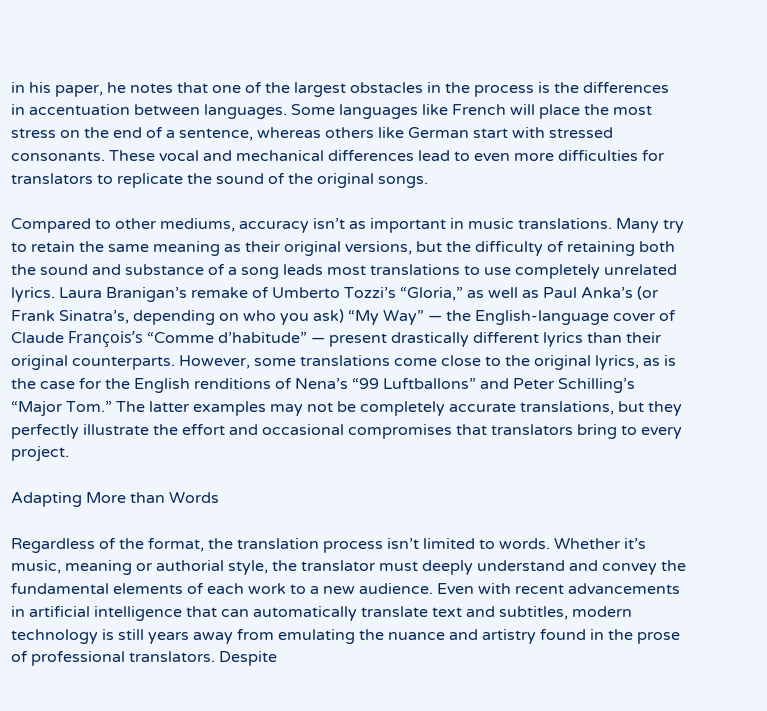in his paper, he notes that one of the largest obstacles in the process is the differences in accentuation between languages. Some languages like French will place the most stress on the end of a sentence, whereas others like German start with stressed consonants. These vocal and mechanical differences lead to even more difficulties for translators to replicate the sound of the original songs.

Compared to other mediums, accuracy isn’t as important in music translations. Many try to retain the same meaning as their original versions, but the difficulty of retaining both the sound and substance of a song leads most translations to use completely unrelated lyrics. Laura Branigan’s remake of Umberto Tozzi’s “Gloria,” as well as Paul Anka’s (or Frank Sinatra’s, depending on who you ask) “My Way” — the English-language cover of Claude François’s “Comme d’habitude” — present drastically different lyrics than their original counterparts. However, some translations come close to the original lyrics, as is the case for the English renditions of Nena’s “99 Luftballons” and Peter Schilling’s “Major Tom.” The latter examples may not be completely accurate translations, but they perfectly illustrate the effort and occasional compromises that translators bring to every project.

Adapting More than Words

Regardless of the format, the translation process isn’t limited to words. Whether it’s music, meaning or authorial style, the translator must deeply understand and convey the fundamental elements of each work to a new audience. Even with recent advancements in artificial intelligence that can automatically translate text and subtitles, modern technology is still years away from emulating the nuance and artistry found in the prose of professional translators. Despite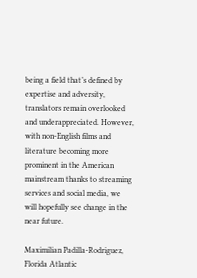being a field that’s defined by expertise and adversity, translators remain overlooked and underappreciated. However, with non-English films and literature becoming more prominent in the American mainstream thanks to streaming services and social media, we will hopefully see change in the near future.

Maximilian Padilla-Rodriguez, Florida Atlantic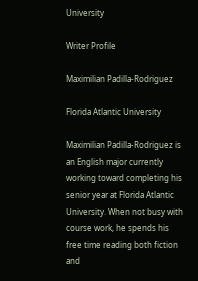University

Writer Profile

Maximilian Padilla-Rodriguez

Florida Atlantic University

Maximilian Padilla-Rodriguez is an English major currently working toward completing his senior year at Florida Atlantic University. When not busy with course work, he spends his free time reading both fiction and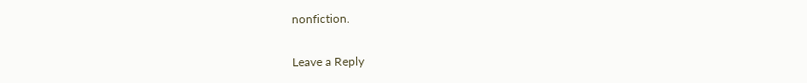nonfiction.

Leave a Reply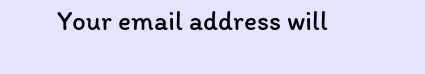Your email address will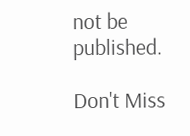not be published.

Don't Miss